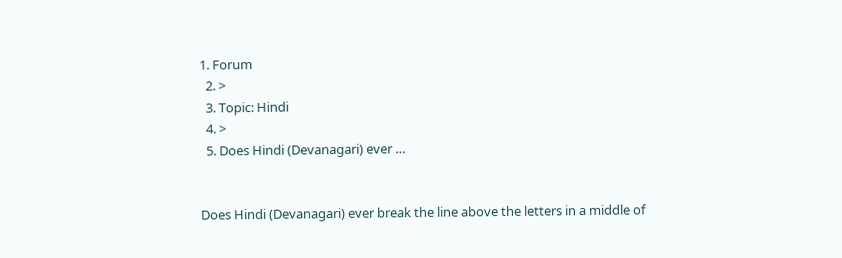1. Forum
  2. >
  3. Topic: Hindi
  4. >
  5. Does Hindi (Devanagari) ever …


Does Hindi (Devanagari) ever break the line above the letters in a middle of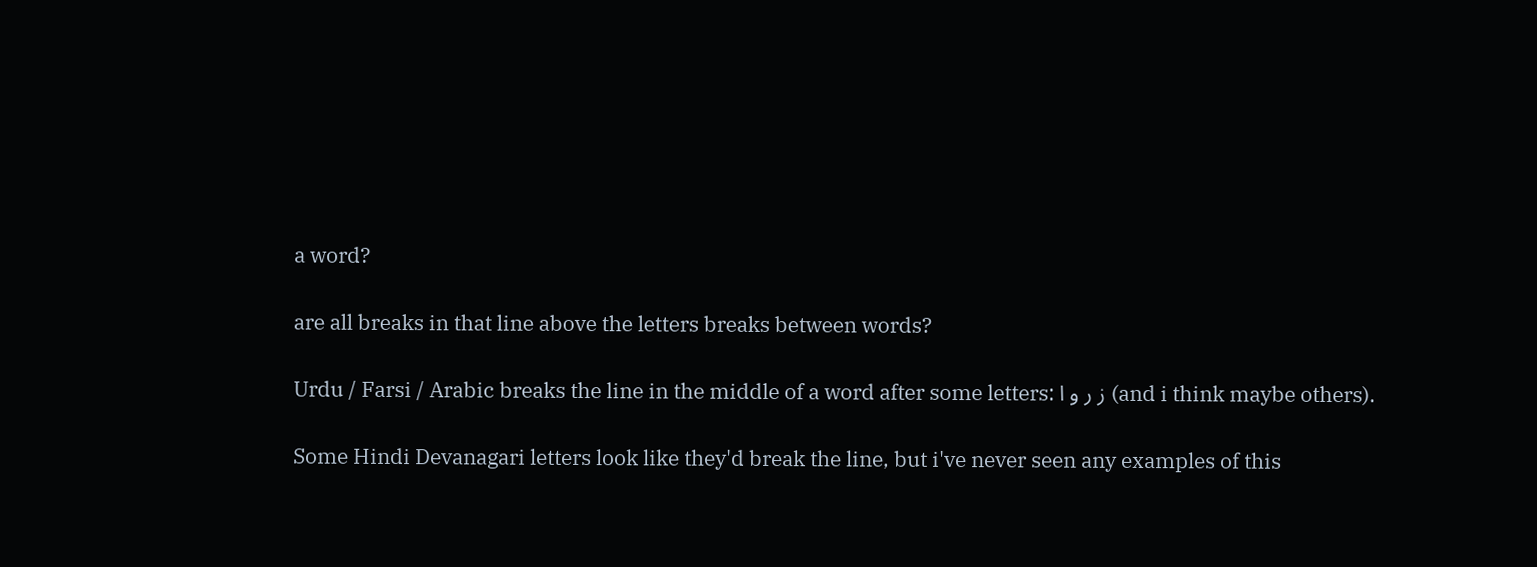a word?

are all breaks in that line above the letters breaks between words?

Urdu / Farsi / Arabic breaks the line in the middle of a word after some letters: ز ر و ا (and i think maybe others).

Some Hindi Devanagari letters look like they'd break the line, but i've never seen any examples of this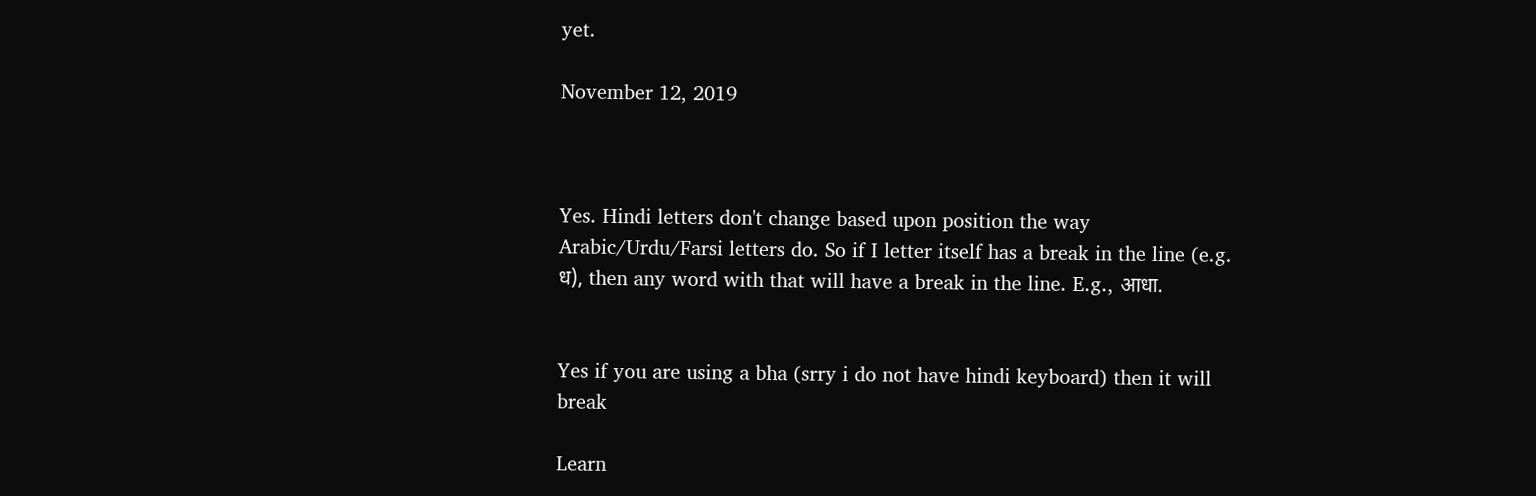yet.

November 12, 2019



Yes. Hindi letters don't change based upon position the way Arabic/Urdu/Farsi letters do. So if I letter itself has a break in the line (e.g. ध), then any word with that will have a break in the line. E.g., आधा.


Yes if you are using a bha (srry i do not have hindi keyboard) then it will break

Learn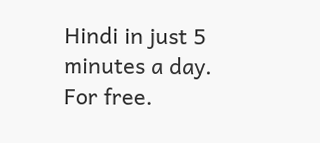Hindi in just 5 minutes a day. For free.